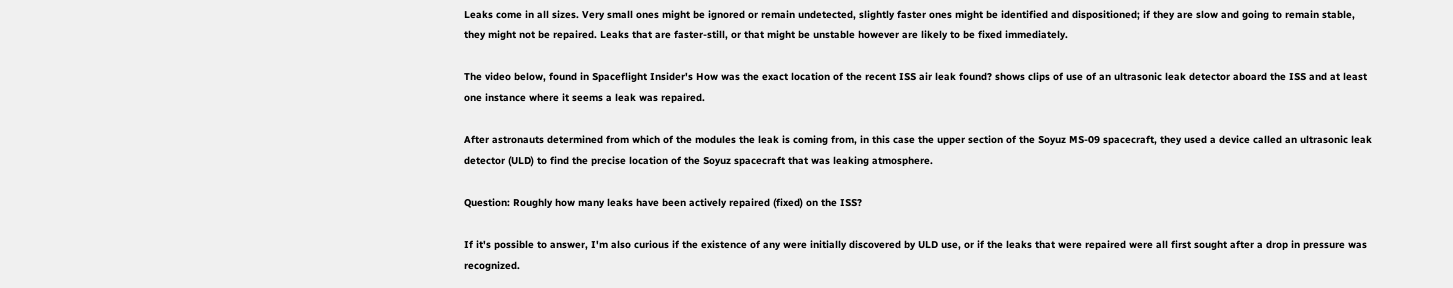Leaks come in all sizes. Very small ones might be ignored or remain undetected, slightly faster ones might be identified and dispositioned; if they are slow and going to remain stable, they might not be repaired. Leaks that are faster-still, or that might be unstable however are likely to be fixed immediately.

The video below, found in Spaceflight Insider's How was the exact location of the recent ISS air leak found? shows clips of use of an ultrasonic leak detector aboard the ISS and at least one instance where it seems a leak was repaired.

After astronauts determined from which of the modules the leak is coming from, in this case the upper section of the Soyuz MS-09 spacecraft, they used a device called an ultrasonic leak detector (ULD) to find the precise location of the Soyuz spacecraft that was leaking atmosphere.

Question: Roughly how many leaks have been actively repaired (fixed) on the ISS?

If it's possible to answer, I'm also curious if the existence of any were initially discovered by ULD use, or if the leaks that were repaired were all first sought after a drop in pressure was recognized.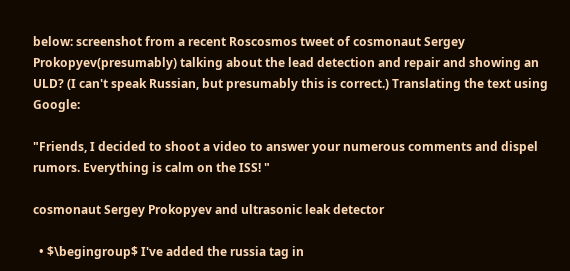below: screenshot from a recent Roscosmos tweet of cosmonaut Sergey Prokopyev(presumably) talking about the lead detection and repair and showing an ULD? (I can't speak Russian, but presumably this is correct.) Translating the text using Google:

"Friends, I decided to shoot a video to answer your numerous comments and dispel rumors. Everything is calm on the ISS! "

cosmonaut Sergey Prokopyev and ultrasonic leak detector

  • $\begingroup$ I've added the russia tag in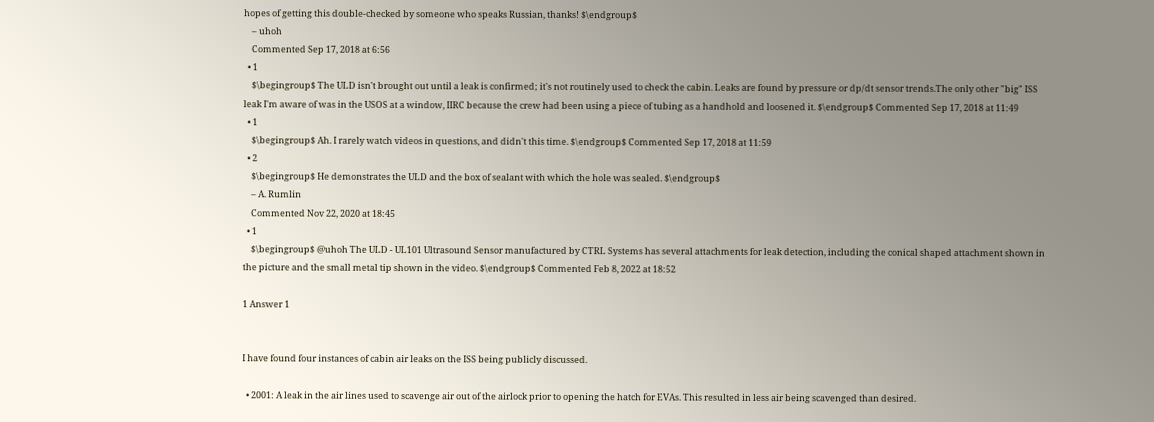hopes of getting this double-checked by someone who speaks Russian, thanks! $\endgroup$
    – uhoh
    Commented Sep 17, 2018 at 6:56
  • 1
    $\begingroup$ The ULD isn't brought out until a leak is confirmed; it's not routinely used to check the cabin. Leaks are found by pressure or dp/dt sensor trends.The only other "big" ISS leak I'm aware of was in the USOS at a window, IIRC because the crew had been using a piece of tubing as a handhold and loosened it. $\endgroup$ Commented Sep 17, 2018 at 11:49
  • 1
    $\begingroup$ Ah. I rarely watch videos in questions, and didn't this time. $\endgroup$ Commented Sep 17, 2018 at 11:59
  • 2
    $\begingroup$ He demonstrates the ULD and the box of sealant with which the hole was sealed. $\endgroup$
    – A. Rumlin
    Commented Nov 22, 2020 at 18:45
  • 1
    $\begingroup$ @uhoh The ULD - UL101 Ultrasound Sensor manufactured by CTRL Systems has several attachments for leak detection, including the conical shaped attachment shown in the picture and the small metal tip shown in the video. $\endgroup$ Commented Feb 8, 2022 at 18:52

1 Answer 1


I have found four instances of cabin air leaks on the ISS being publicly discussed.

  • 2001: A leak in the air lines used to scavenge air out of the airlock prior to opening the hatch for EVAs. This resulted in less air being scavenged than desired.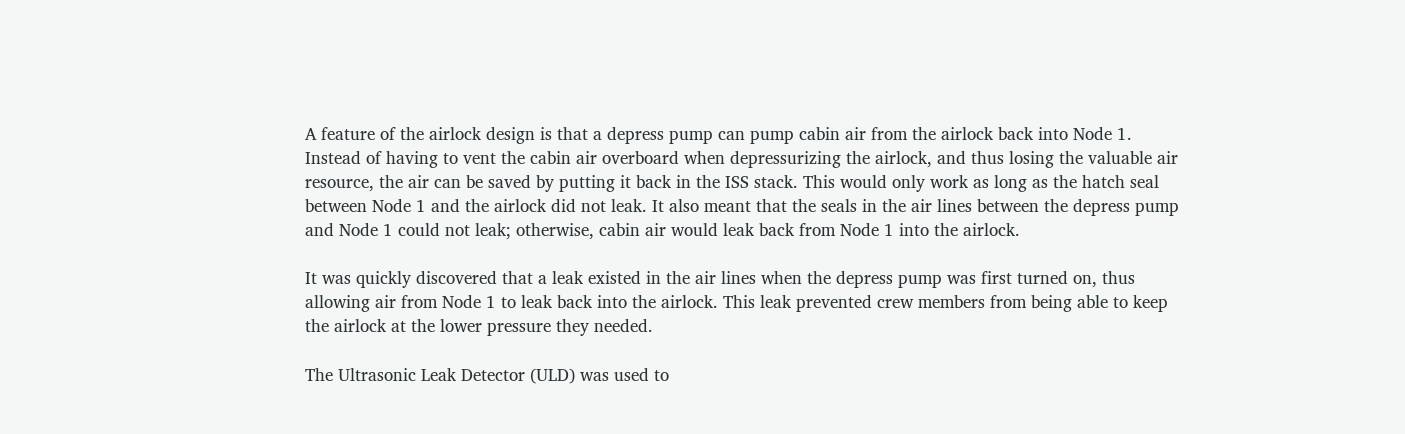A feature of the airlock design is that a depress pump can pump cabin air from the airlock back into Node 1. Instead of having to vent the cabin air overboard when depressurizing the airlock, and thus losing the valuable air resource, the air can be saved by putting it back in the ISS stack. This would only work as long as the hatch seal between Node 1 and the airlock did not leak. It also meant that the seals in the air lines between the depress pump and Node 1 could not leak; otherwise, cabin air would leak back from Node 1 into the airlock.

It was quickly discovered that a leak existed in the air lines when the depress pump was first turned on, thus allowing air from Node 1 to leak back into the airlock. This leak prevented crew members from being able to keep the airlock at the lower pressure they needed.

The Ultrasonic Leak Detector (ULD) was used to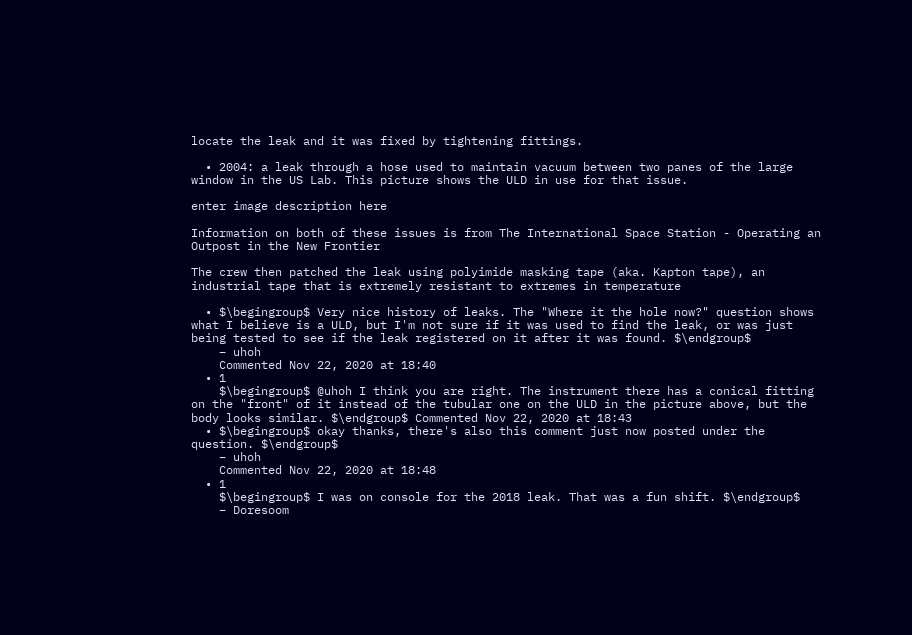locate the leak and it was fixed by tightening fittings.

  • 2004: a leak through a hose used to maintain vacuum between two panes of the large window in the US Lab. This picture shows the ULD in use for that issue.

enter image description here

Information on both of these issues is from The International Space Station - Operating an Outpost in the New Frontier

The crew then patched the leak using polyimide masking tape (aka. Kapton tape), an industrial tape that is extremely resistant to extremes in temperature

  • $\begingroup$ Very nice history of leaks. The "Where it the hole now?" question shows what I believe is a ULD, but I'm not sure if it was used to find the leak, or was just being tested to see if the leak registered on it after it was found. $\endgroup$
    – uhoh
    Commented Nov 22, 2020 at 18:40
  • 1
    $\begingroup$ @uhoh I think you are right. The instrument there has a conical fitting on the "front" of it instead of the tubular one on the ULD in the picture above, but the body looks similar. $\endgroup$ Commented Nov 22, 2020 at 18:43
  • $\begingroup$ okay thanks, there's also this comment just now posted under the question. $\endgroup$
    – uhoh
    Commented Nov 22, 2020 at 18:48
  • 1
    $\begingroup$ I was on console for the 2018 leak. That was a fun shift. $\endgroup$
    – Doresoom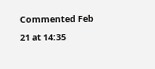Commented Feb 21 at 14:35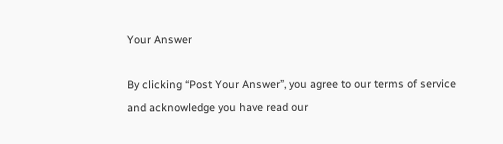Your Answer

By clicking “Post Your Answer”, you agree to our terms of service and acknowledge you have read our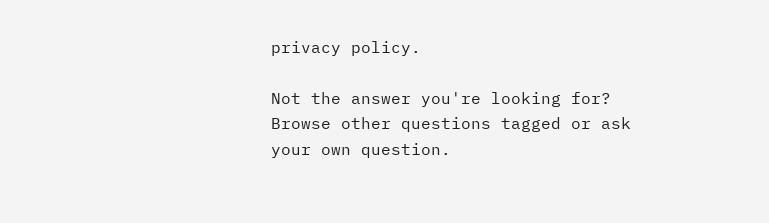privacy policy.

Not the answer you're looking for? Browse other questions tagged or ask your own question.